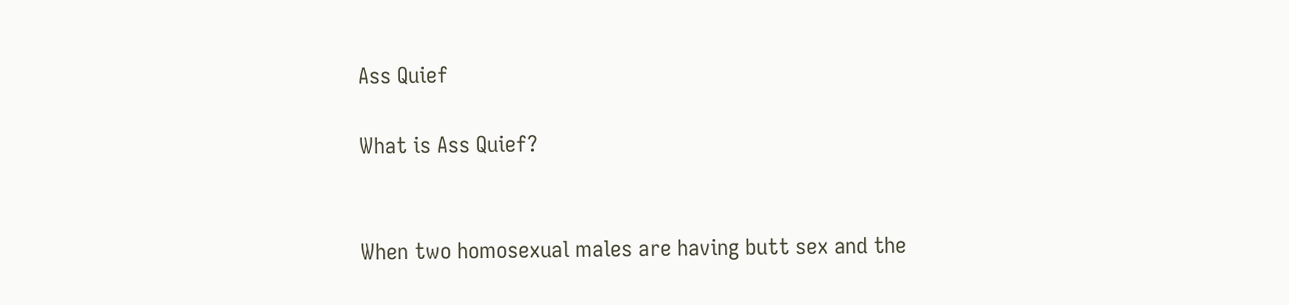Ass Quief

What is Ass Quief?


When two homosexual males are having butt sex and the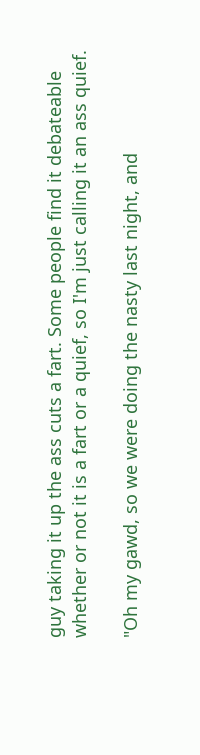guy taking it up the ass cuts a fart. Some people find it debateable whether or not it is a fart or a quief, so I'm just calling it an ass quief.

"Oh my gawd, so we were doing the nasty last night, and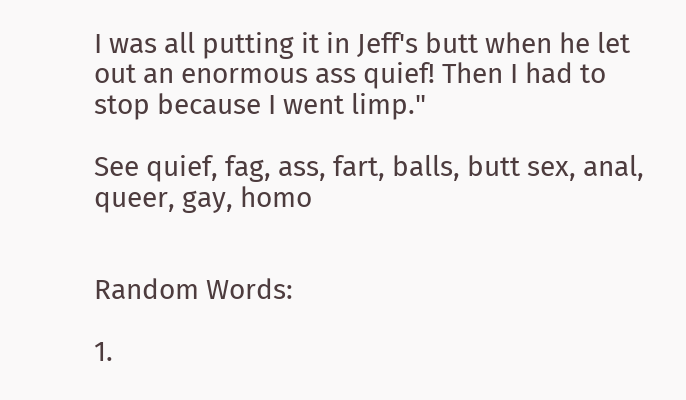I was all putting it in Jeff's butt when he let out an enormous ass quief! Then I had to stop because I went limp."

See quief, fag, ass, fart, balls, butt sex, anal, queer, gay, homo


Random Words:

1.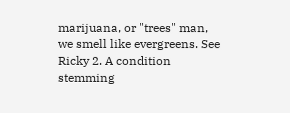marijuana, or "trees" man, we smell like evergreens. See Ricky 2. A condition stemming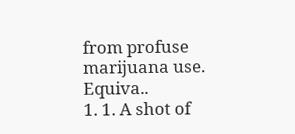from profuse marijuana use. Equiva..
1. 1. A shot of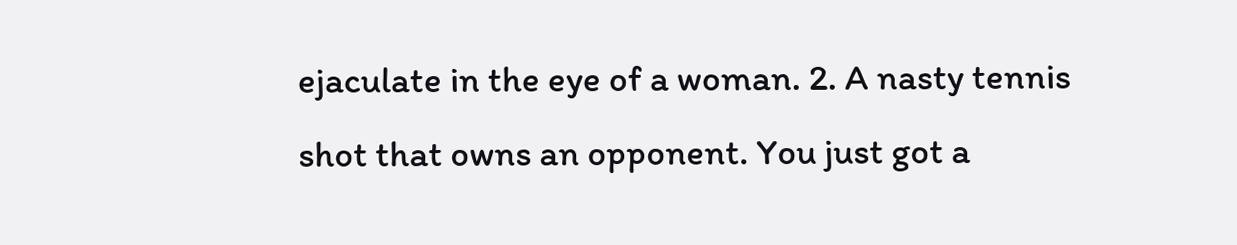ejaculate in the eye of a woman. 2. A nasty tennis shot that owns an opponent. You just got a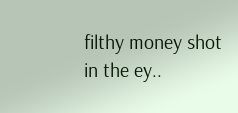filthy money shot in the ey..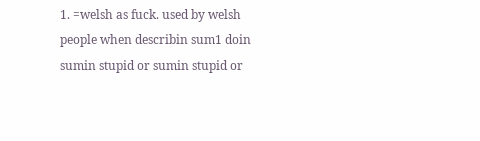1. =welsh as fuck. used by welsh people when describin sum1 doin sumin stupid or sumin stupid or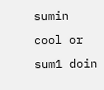sumin cool or sum1 doin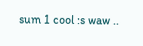sum 1 cool :s waw ..